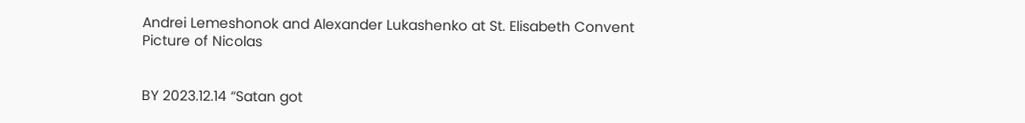Andrei Lemeshonok and Alexander Lukashenko at St. Elisabeth Convent
Picture of Nicolas


BY 2023.12.14 “Satan got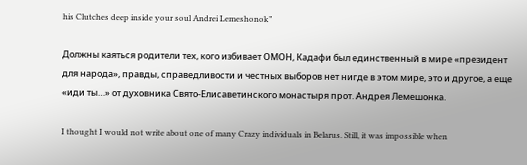his Clutches deep inside your soul Andrei Lemeshonok”

Должны каяться родители тех, кого избивает ОМОН, Кадафи был единственный в мире «президент для народа», правды, справедливости и честных выборов нет нигде в этом мире, это и другое, а еще «иди ты…» от духовника Свято-Елисаветинского монастыря прот. Андрея Лемешонка.

I thought I would not write about one of many Crazy individuals in Belarus. Still, it was impossible when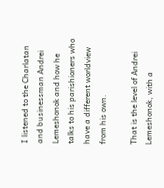I listened to the Charlatan and businessman Andrei Lemeshonok and how he talks to his parishioners who have a different worldview from his own.

That is the level of Andrei Lemeshonok, with a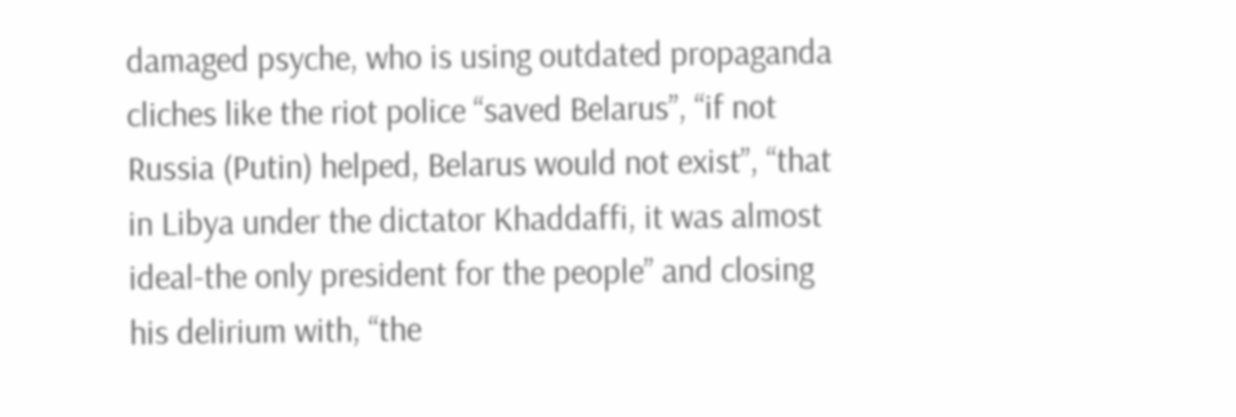damaged psyche, who is using outdated propaganda cliches like the riot police “saved Belarus”, “if not Russia (Putin) helped, Belarus would not exist”, “that in Libya under the dictator Khaddaffi, it was almost ideal-the only president for the people” and closing his delirium with, “the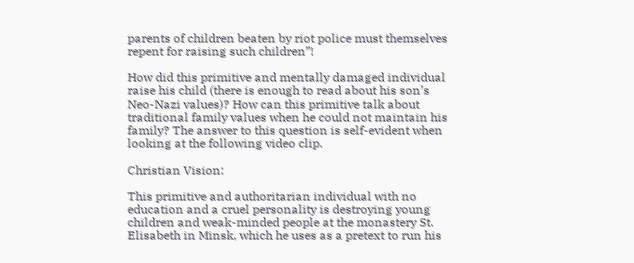parents of children beaten by riot police must themselves repent for raising such children”!

How did this primitive and mentally damaged individual raise his child (there is enough to read about his son’s Neo-Nazi values)? How can this primitive talk about traditional family values when he could not maintain his family? The answer to this question is self-evident when looking at the following video clip.

Christian Vision:

This primitive and authoritarian individual with no education and a cruel personality is destroying young children and weak-minded people at the monastery St. Elisabeth in Minsk, which he uses as a pretext to run his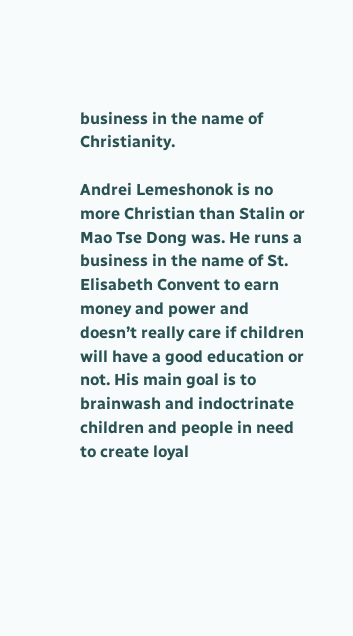business in the name of Christianity.

Andrei Lemeshonok is no more Christian than Stalin or Mao Tse Dong was. He runs a business in the name of St. Elisabeth Convent to earn money and power and doesn’t really care if children will have a good education or not. His main goal is to brainwash and indoctrinate children and people in need to create loyal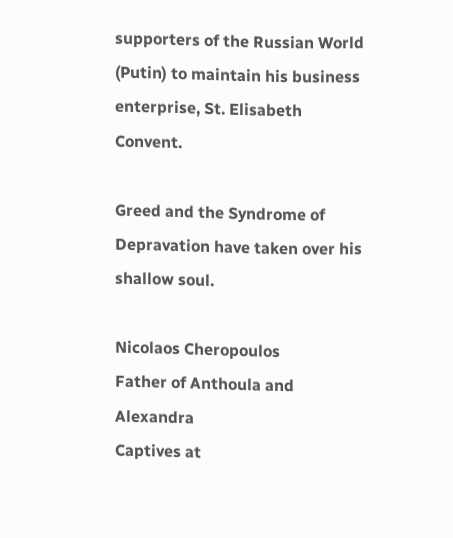supporters of the Russian World (Putin) to maintain his business enterprise, St. Elisabeth Convent.

Greed and the Syndrome of Depravation have taken over his shallow soul.

Nicolaos Cheropoulos
Father of Anthoula and Alexandra
Captives at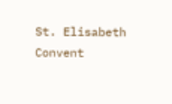St. Elisabeth Convent